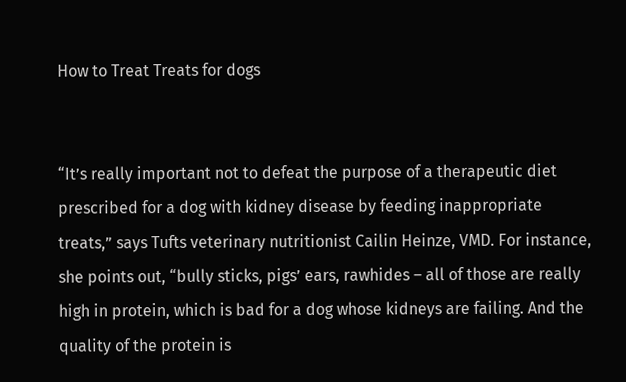How to Treat Treats for dogs


“It’s really important not to defeat the purpose of a therapeutic diet prescribed for a dog with kidney disease by feeding inappropriate treats,” says Tufts veterinary nutritionist Cailin Heinze, VMD. For instance, she points out, “bully sticks, pigs’ ears, rawhides – all of those are really high in protein, which is bad for a dog whose kidneys are failing. And the quality of the protein is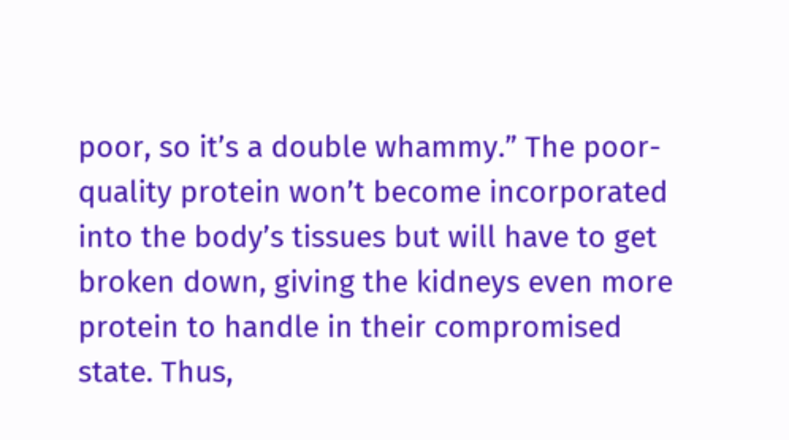poor, so it’s a double whammy.” The poor-quality protein won’t become incorporated into the body’s tissues but will have to get broken down, giving the kidneys even more protein to handle in their compromised state. Thus,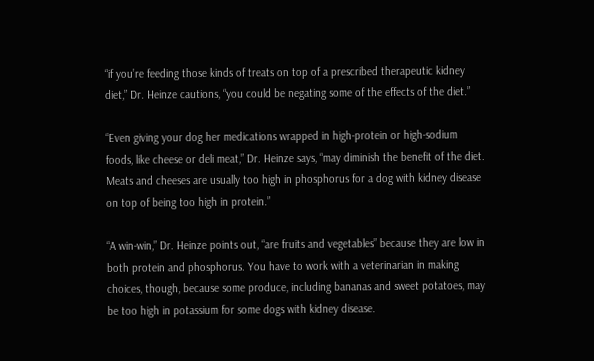“if you’re feeding those kinds of treats on top of a prescribed therapeutic kidney diet,” Dr. Heinze cautions, “you could be negating some of the effects of the diet.”

“Even giving your dog her medications wrapped in high-protein or high-sodium foods, like cheese or deli meat,” Dr. Heinze says, “may diminish the benefit of the diet. Meats and cheeses are usually too high in phosphorus for a dog with kidney disease on top of being too high in protein.”

“A win-win,” Dr. Heinze points out, “are fruits and vegetables” because they are low in both protein and phosphorus. You have to work with a veterinarian in making choices, though, because some produce, including bananas and sweet potatoes, may be too high in potassium for some dogs with kidney disease.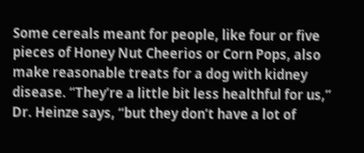Some cereals meant for people, like four or five pieces of Honey Nut Cheerios or Corn Pops, also make reasonable treats for a dog with kidney disease. “They’re a little bit less healthful for us,” Dr. Heinze says, “but they don’t have a lot of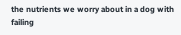the nutrients we worry about in a dog with failing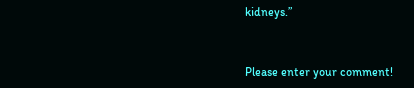kidneys.”


Please enter your comment!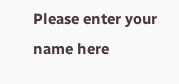Please enter your name here